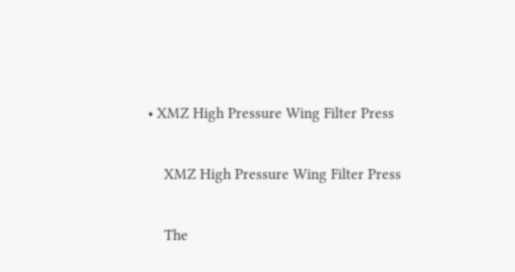• XMZ High Pressure Wing Filter Press

    XMZ High Pressure Wing Filter Press

    The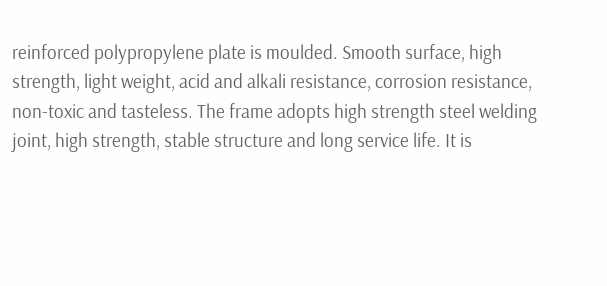reinforced polypropylene plate is moulded. Smooth surface, high strength, light weight, acid and alkali resistance, corrosion resistance, non-toxic and tasteless. The frame adopts high strength steel welding joint, high strength, stable structure and long service life. It is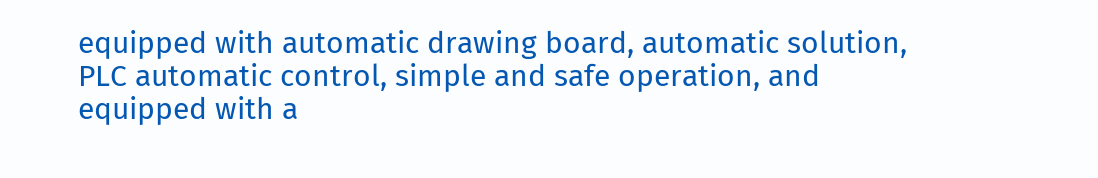equipped with automatic drawing board, automatic solution, PLC automatic control, simple and safe operation, and equipped with a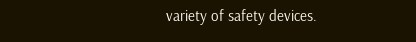variety of safety devices.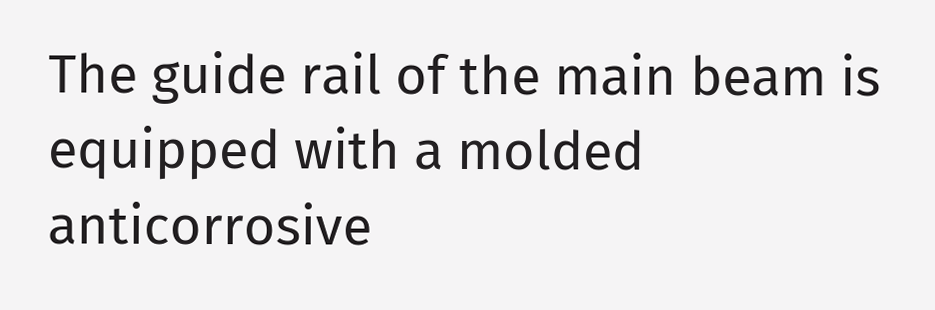The guide rail of the main beam is equipped with a molded anticorrosive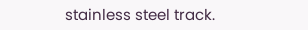stainless steel track.